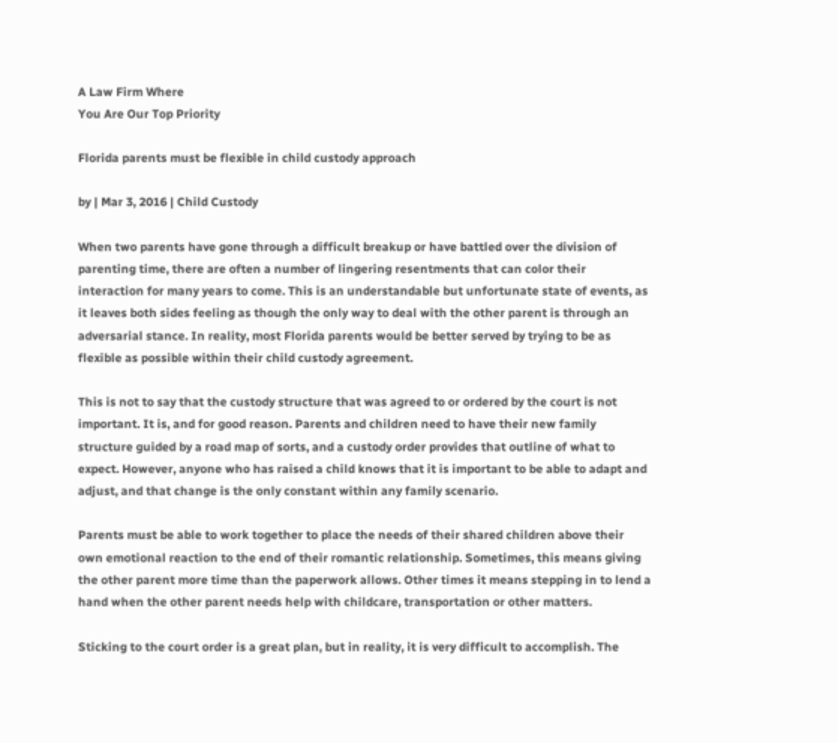A Law Firm Where
You Are Our Top Priority

Florida parents must be flexible in child custody approach

by | Mar 3, 2016 | Child Custody

When two parents have gone through a difficult breakup or have battled over the division of parenting time, there are often a number of lingering resentments that can color their interaction for many years to come. This is an understandable but unfortunate state of events, as it leaves both sides feeling as though the only way to deal with the other parent is through an adversarial stance. In reality, most Florida parents would be better served by trying to be as flexible as possible within their child custody agreement.

This is not to say that the custody structure that was agreed to or ordered by the court is not important. It is, and for good reason. Parents and children need to have their new family structure guided by a road map of sorts, and a custody order provides that outline of what to expect. However, anyone who has raised a child knows that it is important to be able to adapt and adjust, and that change is the only constant within any family scenario.

Parents must be able to work together to place the needs of their shared children above their own emotional reaction to the end of their romantic relationship. Sometimes, this means giving the other parent more time than the paperwork allows. Other times it means stepping in to lend a hand when the other parent needs help with childcare, transportation or other matters.

Sticking to the court order is a great plan, but in reality, it is very difficult to accomplish. The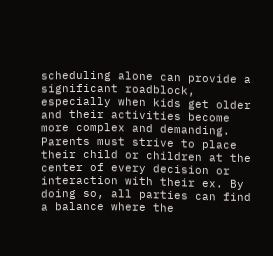scheduling alone can provide a significant roadblock, especially when kids get older and their activities become more complex and demanding. Parents must strive to place their child or children at the center of every decision or interaction with their ex. By doing so, all parties can find a balance where the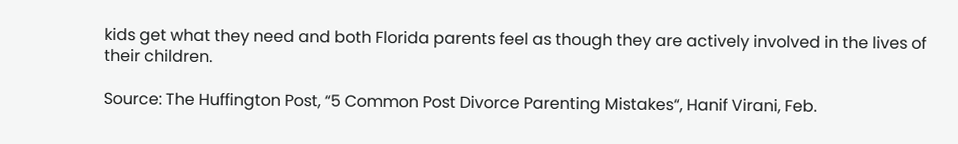kids get what they need and both Florida parents feel as though they are actively involved in the lives of their children.

Source: The Huffington Post, “5 Common Post Divorce Parenting Mistakes“, Hanif Virani, Feb.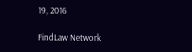19, 2016

FindLaw Network